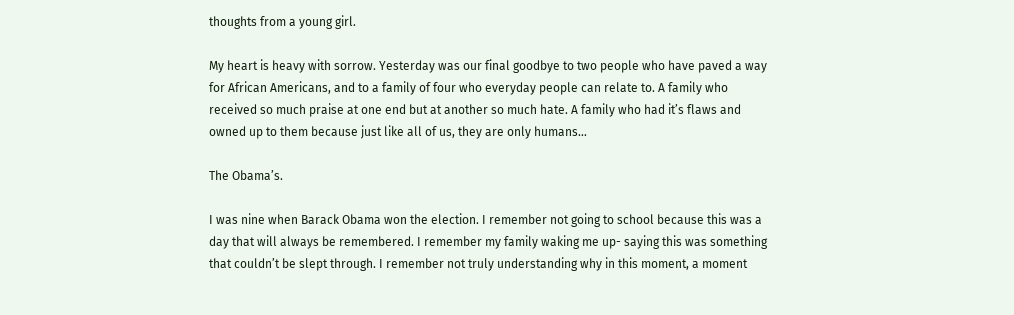thoughts from a young girl.

My heart is heavy with sorrow. Yesterday was our final goodbye to two people who have paved a way for African Americans, and to a family of four who everyday people can relate to. A family who received so much praise at one end but at another so much hate. A family who had it’s flaws and owned up to them because just like all of us, they are only humans…

The Obama’s.

I was nine when Barack Obama won the election. I remember not going to school because this was a day that will always be remembered. I remember my family waking me up- saying this was something that couldn’t be slept through. I remember not truly understanding why in this moment, a moment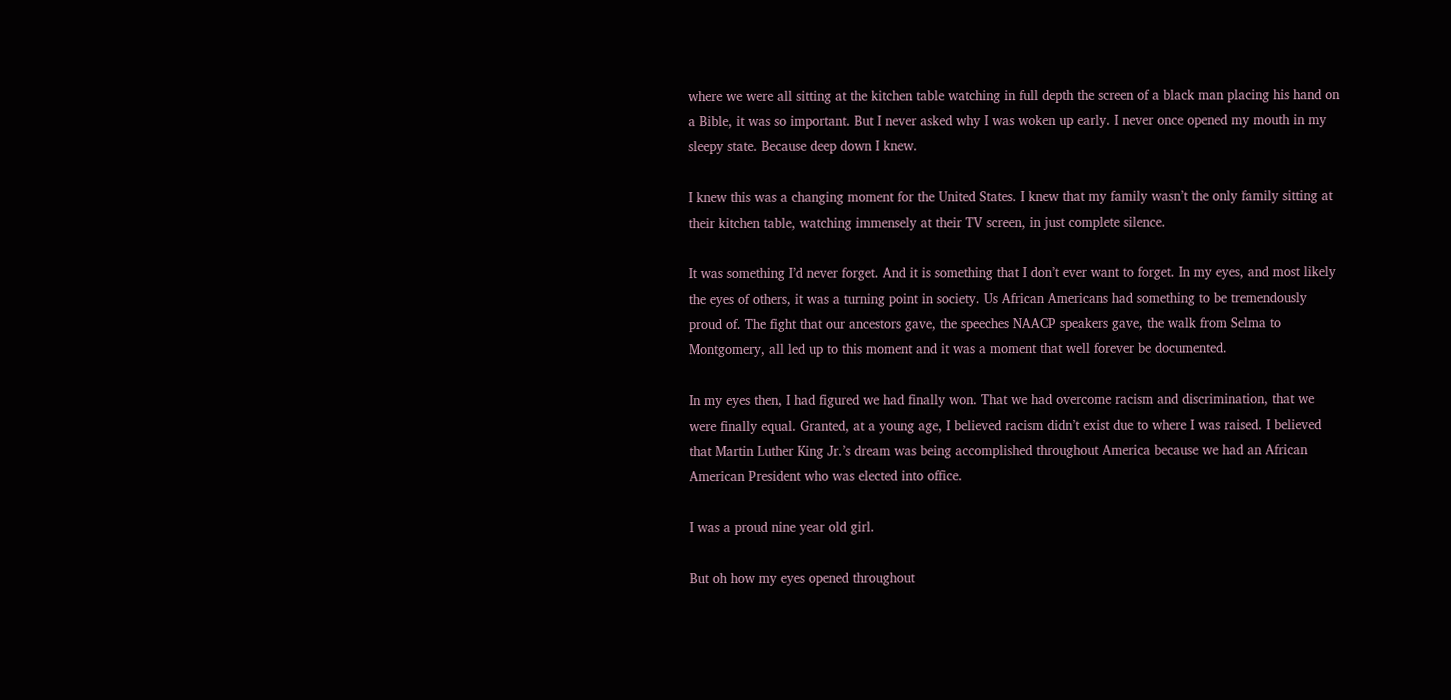where we were all sitting at the kitchen table watching in full depth the screen of a black man placing his hand on a Bible, it was so important. But I never asked why I was woken up early. I never once opened my mouth in my sleepy state. Because deep down I knew.

I knew this was a changing moment for the United States. I knew that my family wasn’t the only family sitting at their kitchen table, watching immensely at their TV screen, in just complete silence.

It was something I’d never forget. And it is something that I don’t ever want to forget. In my eyes, and most likely the eyes of others, it was a turning point in society. Us African Americans had something to be tremendously proud of. The fight that our ancestors gave, the speeches NAACP speakers gave, the walk from Selma to Montgomery, all led up to this moment and it was a moment that well forever be documented.

In my eyes then, I had figured we had finally won. That we had overcome racism and discrimination, that we were finally equal. Granted, at a young age, I believed racism didn’t exist due to where I was raised. I believed that Martin Luther King Jr.’s dream was being accomplished throughout America because we had an African American President who was elected into office.

I was a proud nine year old girl.

But oh how my eyes opened throughout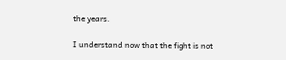the years.

I understand now that the fight is not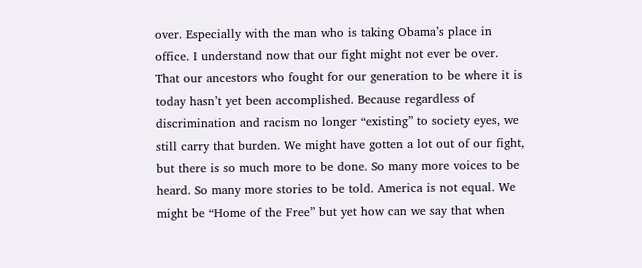over. Especially with the man who is taking Obama’s place in office. I understand now that our fight might not ever be over. That our ancestors who fought for our generation to be where it is today hasn’t yet been accomplished. Because regardless of discrimination and racism no longer “existing” to society eyes, we still carry that burden. We might have gotten a lot out of our fight, but there is so much more to be done. So many more voices to be heard. So many more stories to be told. America is not equal. We might be “Home of the Free” but yet how can we say that when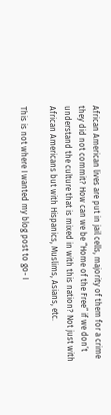African American lives are put in jail cells, majority of them for a crime they did not commit? How can we be “Home of the Free” if we don’t understand the culture that is mixed in with this nation? Not just with African Americans but with Hispanics, Muslims, Asians, etc.

This is not where I wanted my blog post to go- I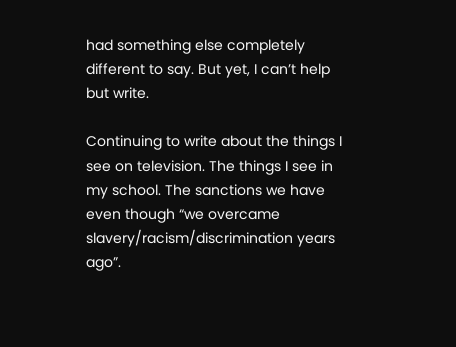had something else completely different to say. But yet, I can’t help but write.

Continuing to write about the things I see on television. The things I see in my school. The sanctions we have even though “we overcame slavery/racism/discrimination years ago”.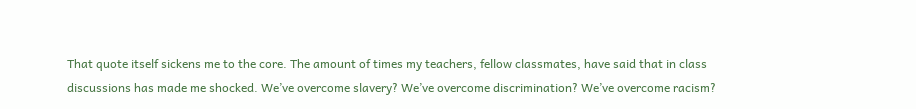That quote itself sickens me to the core. The amount of times my teachers, fellow classmates, have said that in class discussions has made me shocked. We’ve overcome slavery? We’ve overcome discrimination? We’ve overcome racism?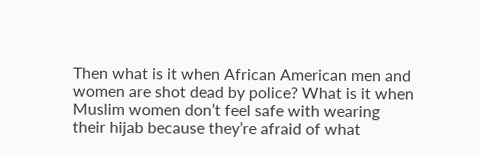Then what is it when African American men and women are shot dead by police? What is it when Muslim women don’t feel safe with wearing their hijab because they’re afraid of what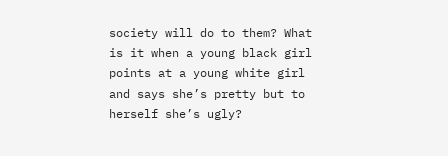society will do to them? What is it when a young black girl points at a young white girl and says she’s pretty but to herself she’s ugly?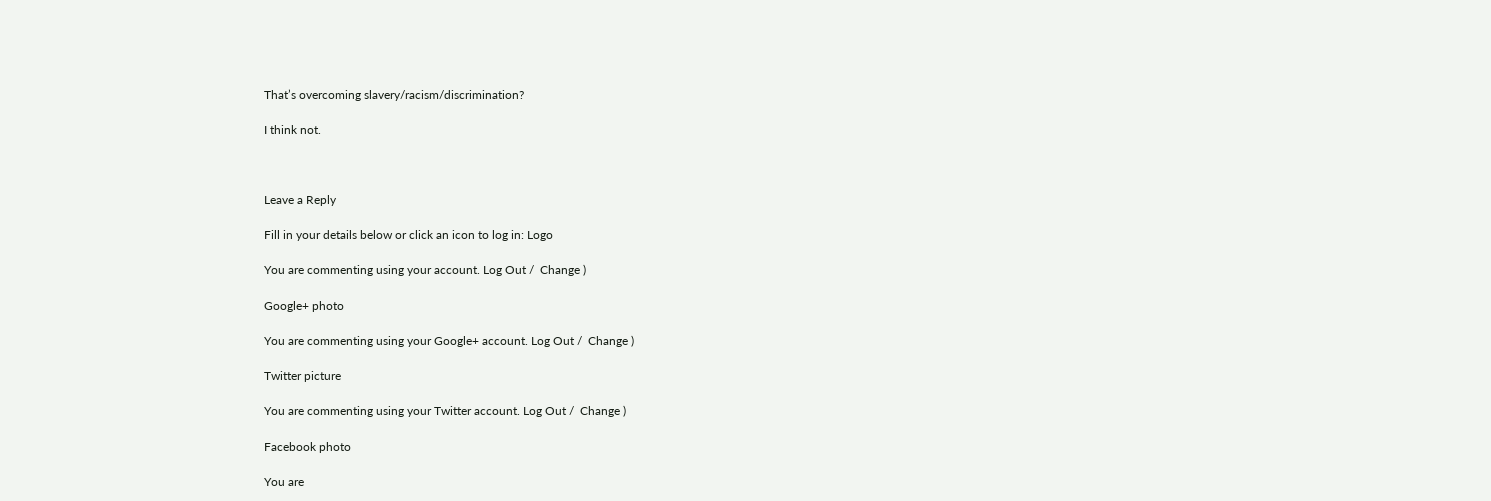That’s overcoming slavery/racism/discrimination?

I think not.



Leave a Reply

Fill in your details below or click an icon to log in: Logo

You are commenting using your account. Log Out /  Change )

Google+ photo

You are commenting using your Google+ account. Log Out /  Change )

Twitter picture

You are commenting using your Twitter account. Log Out /  Change )

Facebook photo

You are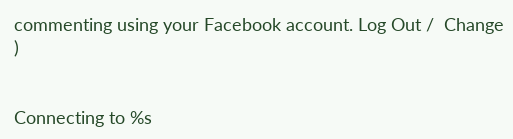commenting using your Facebook account. Log Out /  Change )


Connecting to %s